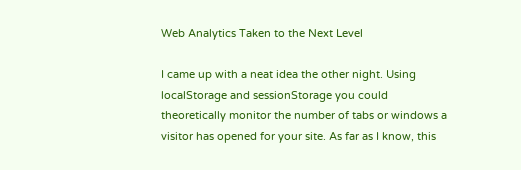Web Analytics Taken to the Next Level

I came up with a neat idea the other night. Using localStorage and sessionStorage you could theoretically monitor the number of tabs or windows a visitor has opened for your site. As far as I know, this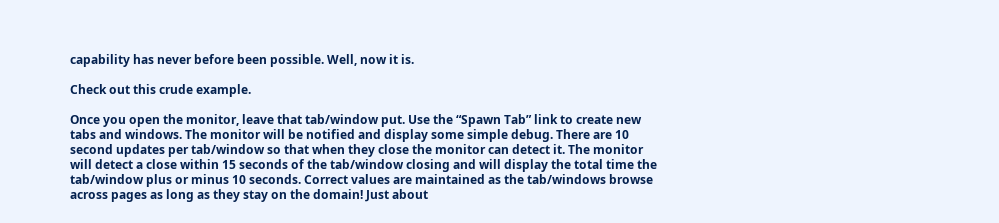capability has never before been possible. Well, now it is.

Check out this crude example.

Once you open the monitor, leave that tab/window put. Use the “Spawn Tab” link to create new tabs and windows. The monitor will be notified and display some simple debug. There are 10 second updates per tab/window so that when they close the monitor can detect it. The monitor will detect a close within 15 seconds of the tab/window closing and will display the total time the tab/window plus or minus 10 seconds. Correct values are maintained as the tab/windows browse across pages as long as they stay on the domain! Just about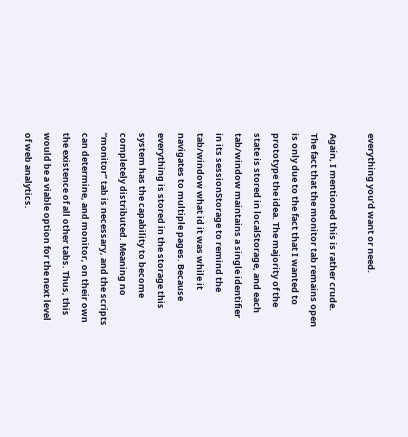everything you’d want or need.

Again, I mentioned this is rather crude. The fact that the monitor tab remains open is only due to the fact that I wanted to prototype the idea. The majority of the state is stored in localStorage, and each tab/window maintains a single identifier in its sessionStorage to remind the tab/window what id it was while it navigates to multiple pages. Because everything is stored in the storage this system has the capability to become completely distributed. Meaning no “monitor” tab is necessary, and the scripts can determine, and monitor, on their own the existence of all other tabs. Thus, this would be a viable option for the next level of web analytics.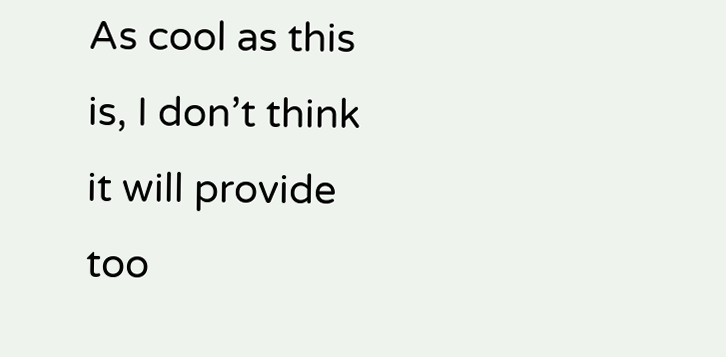As cool as this is, I don’t think it will provide too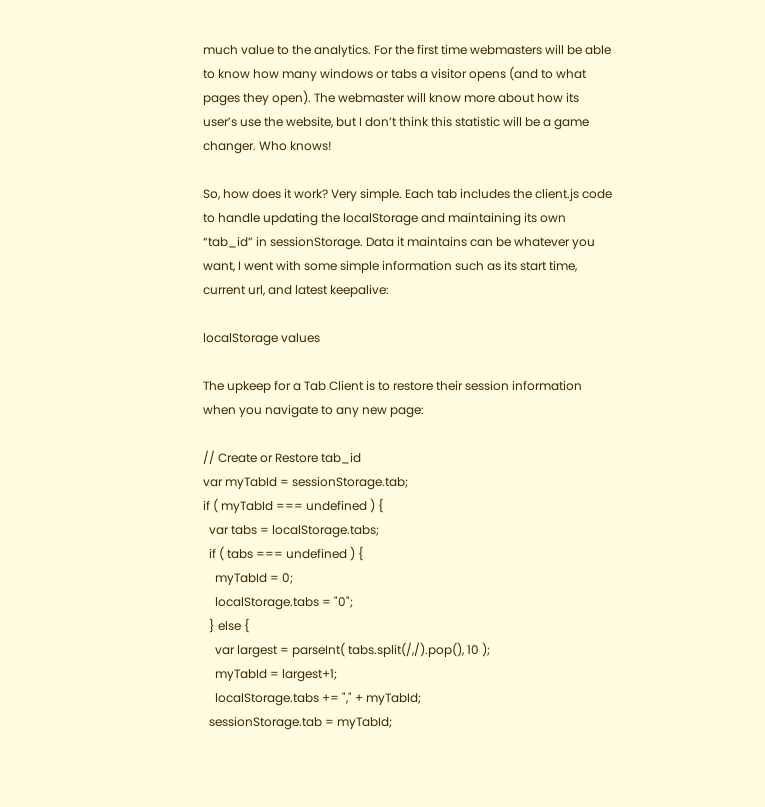much value to the analytics. For the first time webmasters will be able to know how many windows or tabs a visitor opens (and to what pages they open). The webmaster will know more about how its user’s use the website, but I don’t think this statistic will be a game changer. Who knows!

So, how does it work? Very simple. Each tab includes the client.js code to handle updating the localStorage and maintaining its own “tab_id” in sessionStorage. Data it maintains can be whatever you want, I went with some simple information such as its start time, current url, and latest keepalive:

localStorage values

The upkeep for a Tab Client is to restore their session information when you navigate to any new page:

// Create or Restore tab_id
var myTabId = sessionStorage.tab;
if ( myTabId === undefined ) {
  var tabs = localStorage.tabs;
  if ( tabs === undefined ) {
    myTabId = 0;
    localStorage.tabs = "0";
  } else {
    var largest = parseInt( tabs.split(/,/).pop(), 10 );
    myTabId = largest+1;
    localStorage.tabs += "," + myTabId;
  sessionStorage.tab = myTabId;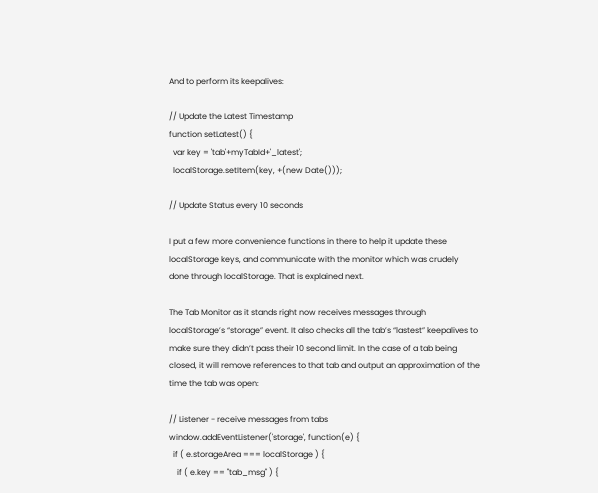And to perform its keepalives:

// Update the Latest Timestamp
function setLatest() {
  var key = 'tab'+myTabId+'_latest';
  localStorage.setItem(key, +(new Date()));

// Update Status every 10 seconds

I put a few more convenience functions in there to help it update these localStorage keys, and communicate with the monitor which was crudely done through localStorage. That is explained next.

The Tab Monitor as it stands right now receives messages through localStorage’s “storage” event. It also checks all the tab’s “lastest” keepalives to make sure they didn’t pass their 10 second limit. In the case of a tab being closed, it will remove references to that tab and output an approximation of the time the tab was open:

// Listener - receive messages from tabs
window.addEventListener('storage', function(e) {
  if ( e.storageArea === localStorage ) {
    if ( e.key == "tab_msg" ) {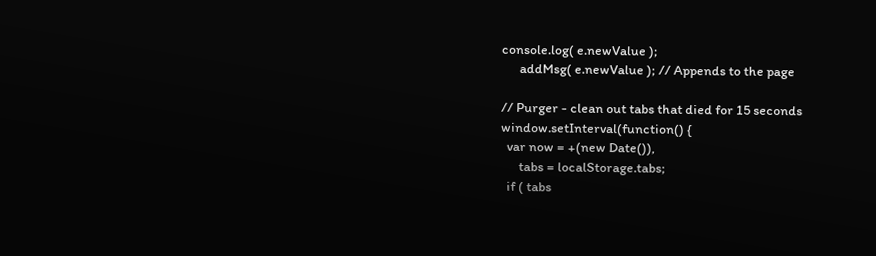console.log( e.newValue );
      addMsg( e.newValue ); // Appends to the page

// Purger - clean out tabs that died for 15 seconds
window.setInterval(function() {
  var now = +(new Date()),
      tabs = localStorage.tabs;
  if ( tabs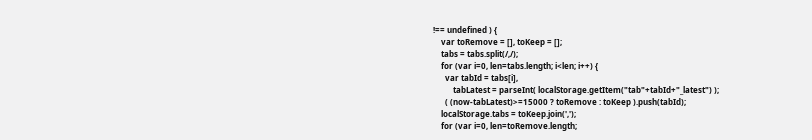!== undefined ) {
    var toRemove = [], toKeep = [];
    tabs = tabs.split(/,/);
    for (var i=0, len=tabs.length; i<len; i++) {
      var tabId = tabs[i],
          tabLatest = parseInt( localStorage.getItem("tab"+tabId+"_latest") );
      ( (now-tabLatest)>=15000 ? toRemove : toKeep ).push(tabId);
    localStorage.tabs = toKeep.join(',');
    for (var i=0, len=toRemove.length;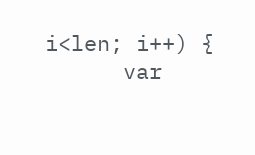i<len; i++) {
      var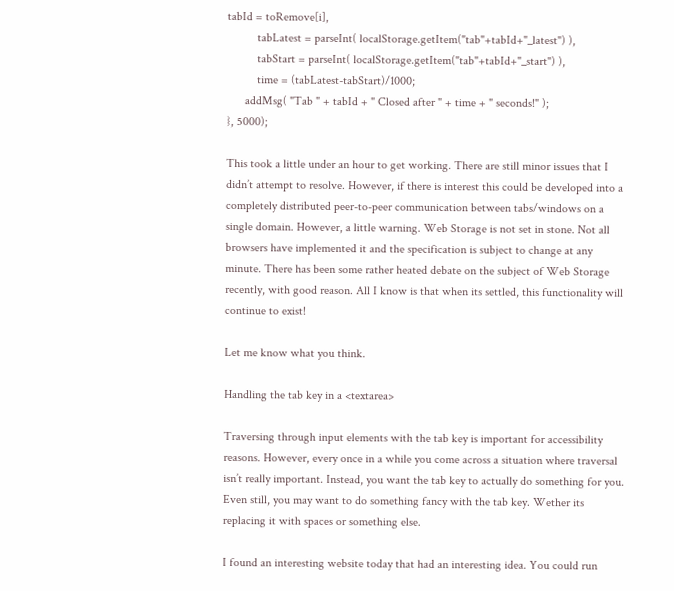tabId = toRemove[i],
          tabLatest = parseInt( localStorage.getItem("tab"+tabId+"_latest") ),
          tabStart = parseInt( localStorage.getItem("tab"+tabId+"_start") ),
          time = (tabLatest-tabStart)/1000;
      addMsg( "Tab " + tabId + " Closed after " + time + " seconds!" );
}, 5000);

This took a little under an hour to get working. There are still minor issues that I didn’t attempt to resolve. However, if there is interest this could be developed into a completely distributed peer-to-peer communication between tabs/windows on a single domain. However, a little warning. Web Storage is not set in stone. Not all browsers have implemented it and the specification is subject to change at any minute. There has been some rather heated debate on the subject of Web Storage recently, with good reason. All I know is that when its settled, this functionality will continue to exist!

Let me know what you think.

Handling the tab key in a <textarea>

Traversing through input elements with the tab key is important for accessibility reasons. However, every once in a while you come across a situation where traversal isn’t really important. Instead, you want the tab key to actually do something for you. Even still, you may want to do something fancy with the tab key. Wether its replacing it with spaces or something else.

I found an interesting website today that had an interesting idea. You could run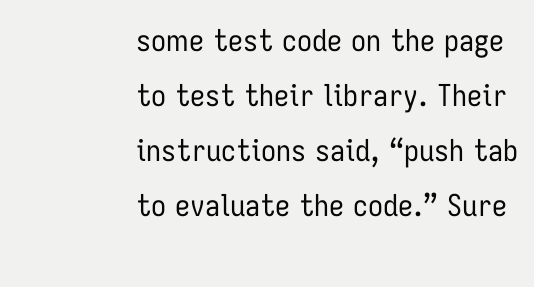some test code on the page to test their library. Their instructions said, “push tab to evaluate the code.” Sure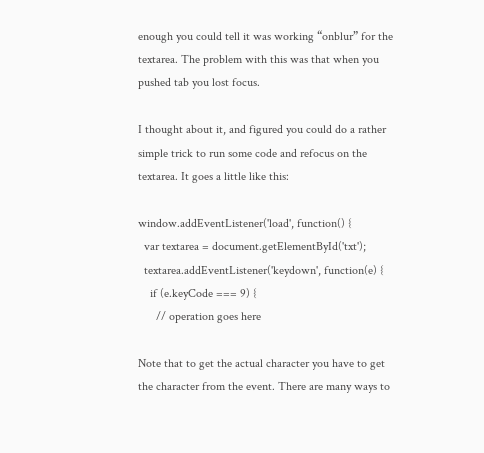enough you could tell it was working “onblur” for the textarea. The problem with this was that when you pushed tab you lost focus.

I thought about it, and figured you could do a rather simple trick to run some code and refocus on the textarea. It goes a little like this:

window.addEventListener('load', function() {
  var textarea = document.getElementById('txt');
  textarea.addEventListener('keydown', function(e) {
    if (e.keyCode === 9) {
      // operation goes here

Note that to get the actual character you have to get the character from the event. There are many ways to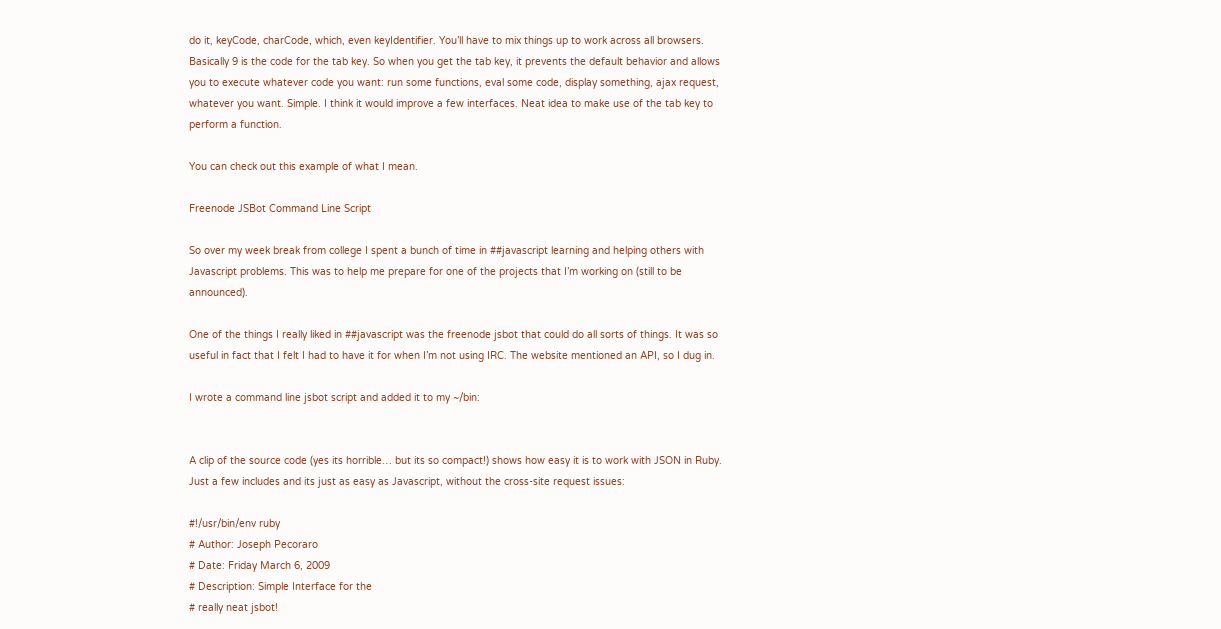do it, keyCode, charCode, which, even keyIdentifier. You’ll have to mix things up to work across all browsers. Basically 9 is the code for the tab key. So when you get the tab key, it prevents the default behavior and allows you to execute whatever code you want: run some functions, eval some code, display something, ajax request, whatever you want. Simple. I think it would improve a few interfaces. Neat idea to make use of the tab key to perform a function.

You can check out this example of what I mean.

Freenode JSBot Command Line Script

So over my week break from college I spent a bunch of time in ##javascript learning and helping others with Javascript problems. This was to help me prepare for one of the projects that I’m working on (still to be announced).

One of the things I really liked in ##javascript was the freenode jsbot that could do all sorts of things. It was so useful in fact that I felt I had to have it for when I’m not using IRC. The website mentioned an API, so I dug in.

I wrote a command line jsbot script and added it to my ~/bin:


A clip of the source code (yes its horrible… but its so compact!) shows how easy it is to work with JSON in Ruby. Just a few includes and its just as easy as Javascript, without the cross-site request issues:

#!/usr/bin/env ruby
# Author: Joseph Pecoraro
# Date: Friday March 6, 2009
# Description: Simple Interface for the
# really neat jsbot!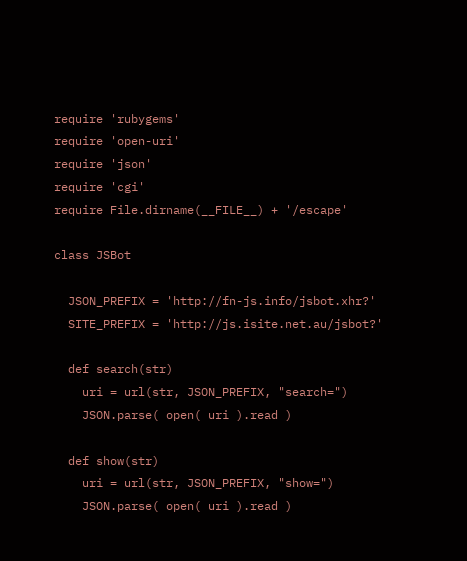require 'rubygems'
require 'open-uri'
require 'json'
require 'cgi'
require File.dirname(__FILE__) + '/escape'

class JSBot

  JSON_PREFIX = 'http://fn-js.info/jsbot.xhr?'
  SITE_PREFIX = 'http://js.isite.net.au/jsbot?'

  def search(str)
    uri = url(str, JSON_PREFIX, "search=")
    JSON.parse( open( uri ).read )

  def show(str)
    uri = url(str, JSON_PREFIX, "show=")
    JSON.parse( open( uri ).read )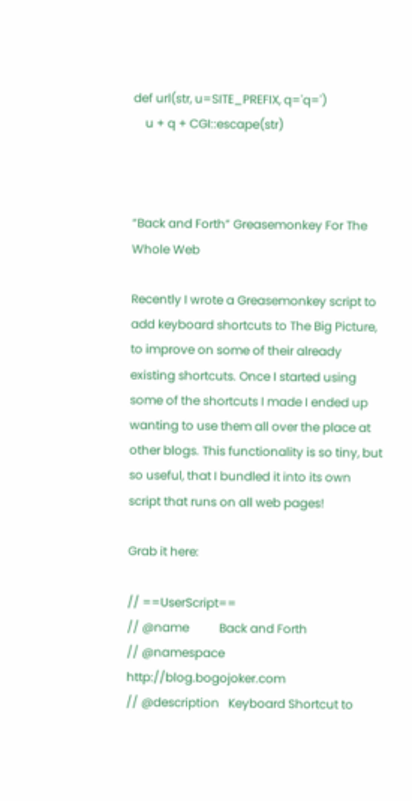def url(str, u=SITE_PREFIX, q='q=')
    u + q + CGI::escape(str)



“Back and Forth” Greasemonkey For The Whole Web

Recently I wrote a Greasemonkey script to add keyboard shortcuts to The Big Picture, to improve on some of their already existing shortcuts. Once I started using some of the shortcuts I made I ended up wanting to use them all over the place at other blogs. This functionality is so tiny, but so useful, that I bundled it into its own script that runs on all web pages!

Grab it here:

// ==UserScript==
// @name          Back and Forth
// @namespace     http://blog.bogojoker.com
// @description   Keyboard Shortcut to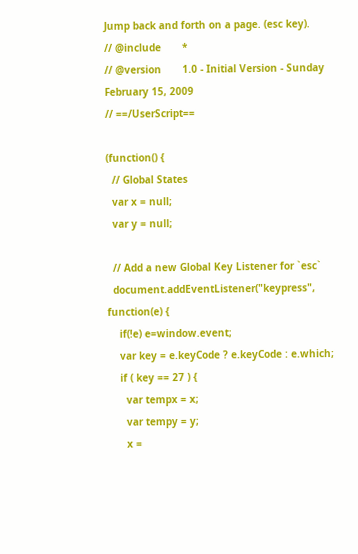Jump back and forth on a page. (esc key).
// @include       *
// @version       1.0 - Initial Version - Sunday February 15, 2009
// ==/UserScript==

(function() {
  // Global States
  var x = null;
  var y = null;

  // Add a new Global Key Listener for `esc`
  document.addEventListener("keypress", function(e) {
    if(!e) e=window.event;
    var key = e.keyCode ? e.keyCode : e.which;
    if ( key == 27 ) {
      var tempx = x;
      var tempy = y;
      x =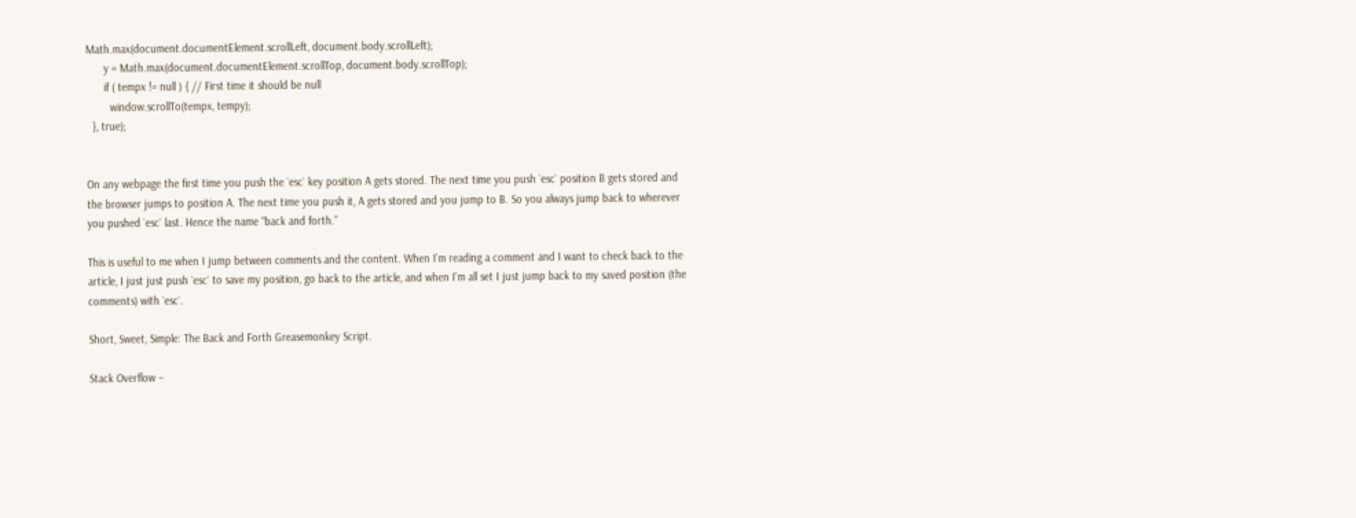Math.max(document.documentElement.scrollLeft, document.body.scrollLeft);
      y = Math.max(document.documentElement.scrollTop, document.body.scrollTop);
      if ( tempx != null ) { // First time it should be null
        window.scrollTo(tempx, tempy);
  }, true);


On any webpage the first time you push the `esc` key position A gets stored. The next time you push `esc` position B gets stored and the browser jumps to position A. The next time you push it, A gets stored and you jump to B. So you always jump back to wherever you pushed `esc` last. Hence the name “back and forth.”

This is useful to me when I jump between comments and the content. When I’m reading a comment and I want to check back to the article, I just just push `esc` to save my position, go back to the article, and when I’m all set I just jump back to my saved position (the comments) with `esc`.

Short, Sweet, Simple: The Back and Forth Greasemonkey Script.

Stack Overflow –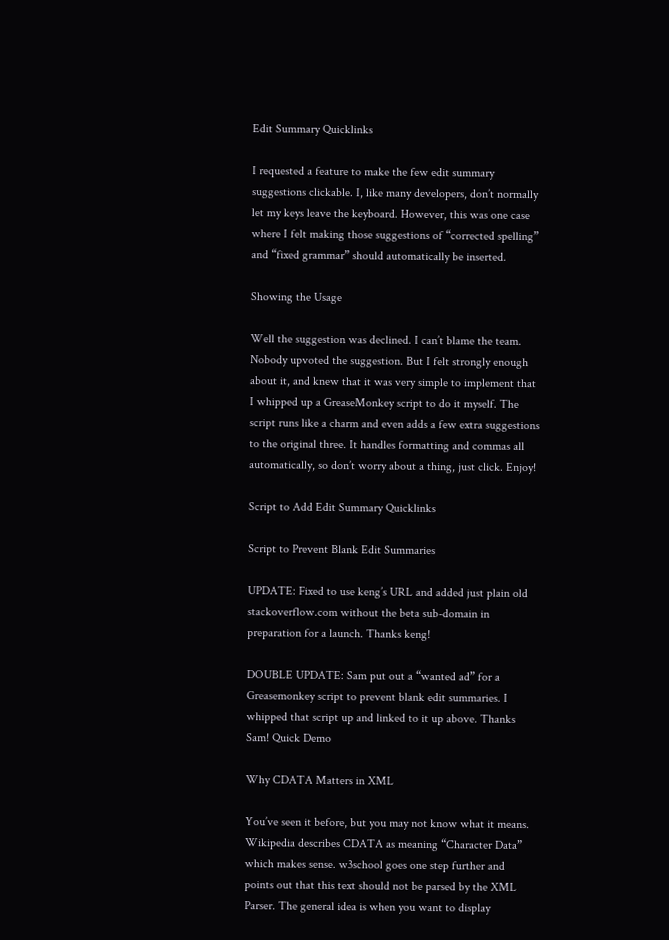Edit Summary Quicklinks

I requested a feature to make the few edit summary suggestions clickable. I, like many developers, don’t normally let my keys leave the keyboard. However, this was one case where I felt making those suggestions of “corrected spelling” and “fixed grammar” should automatically be inserted.

Showing the Usage

Well the suggestion was declined. I can’t blame the team. Nobody upvoted the suggestion. But I felt strongly enough about it, and knew that it was very simple to implement that I whipped up a GreaseMonkey script to do it myself. The script runs like a charm and even adds a few extra suggestions to the original three. It handles formatting and commas all automatically, so don’t worry about a thing, just click. Enjoy!

Script to Add Edit Summary Quicklinks

Script to Prevent Blank Edit Summaries

UPDATE: Fixed to use keng’s URL and added just plain old stackoverflow.com without the beta sub-domain in preparation for a launch. Thanks keng!

DOUBLE UPDATE: Sam put out a “wanted ad” for a Greasemonkey script to prevent blank edit summaries. I whipped that script up and linked to it up above. Thanks Sam! Quick Demo

Why CDATA Matters in XML

You’ve seen it before, but you may not know what it means. Wikipedia describes CDATA as meaning “Character Data” which makes sense. w3school goes one step further and points out that this text should not be parsed by the XML Parser. The general idea is when you want to display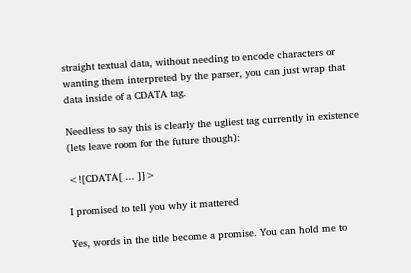straight textual data, without needing to encode characters or wanting them interpreted by the parser, you can just wrap that data inside of a CDATA tag.

Needless to say this is clearly the ugliest tag currently in existence (lets leave room for the future though):

<![CDATA[ ... ]]>

I promised to tell you why it mattered

Yes, words in the title become a promise. You can hold me to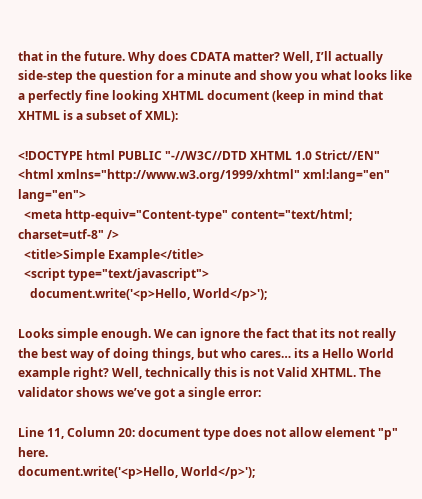that in the future. Why does CDATA matter? Well, I’ll actually side-step the question for a minute and show you what looks like a perfectly fine looking XHTML document (keep in mind that XHTML is a subset of XML):

<!DOCTYPE html PUBLIC "-//W3C//DTD XHTML 1.0 Strict//EN"
<html xmlns="http://www.w3.org/1999/xhtml" xml:lang="en" lang="en">
  <meta http-equiv="Content-type" content="text/html; charset=utf-8" />
  <title>Simple Example</title>
  <script type="text/javascript">
    document.write('<p>Hello, World</p>');

Looks simple enough. We can ignore the fact that its not really the best way of doing things, but who cares… its a Hello World example right? Well, technically this is not Valid XHTML. The validator shows we’ve got a single error:

Line 11, Column 20: document type does not allow element "p" here.
document.write('<p>Hello, World</p>');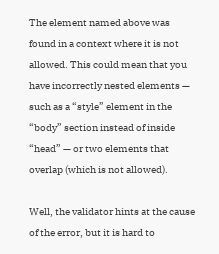The element named above was found in a context where it is not allowed. This could mean that you have incorrectly nested elements — such as a “style” element in the “body” section instead of inside “head” — or two elements that overlap (which is not allowed).

Well, the validator hints at the cause of the error, but it is hard to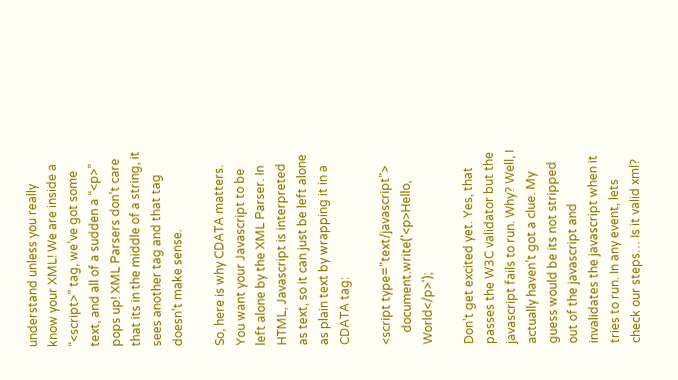understand unless you really know your XML! We are inside a “<script>” tag, we’ve got some text, and all of a sudden a “<p>” pops up! XML Parsers don’t care that its in the middle of a string, it sees another tag and that tag doesn’t make sense.

So, here is why CDATA matters. You want your Javascript to be left alone by the XML Parser. In HTML, Javascript is interpreted as text, so it can just be left alone as plain text by wrapping it in a CDATA tag:

<script type="text/javascript">
    document.write('<p>Hello, World</p>');

Don’t get excited yet. Yes, that passes the W3C validator but the javascript fails to run. Why? Well, I actually haven’t got a clue. My guess would be its not stripped out of the javascript and invalidates the javascript when it tries to run. In any event, lets check our steps… Is it valid xml?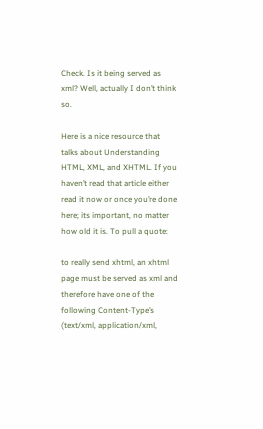Check. Is it being served as xml? Well, actually I don’t think so.

Here is a nice resource that talks about Understanding HTML, XML, and XHTML. If you haven’t read that article either read it now or once you’re done here; its important, no matter how old it is. To pull a quote:

to really send xhtml, an xhtml page must be served as xml and therefore have one of the following Content-Type’s (text/xml, application/xml,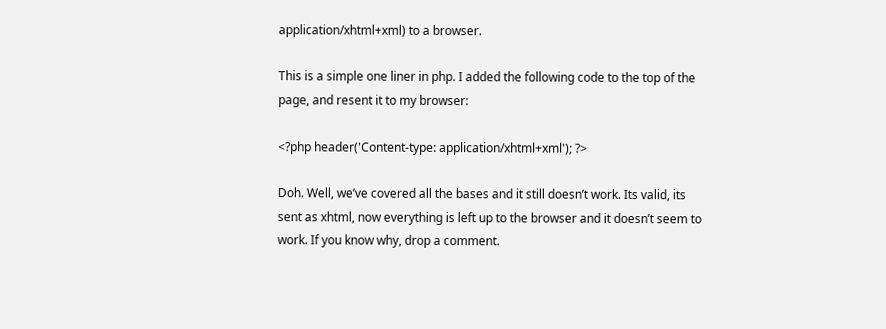application/xhtml+xml) to a browser.

This is a simple one liner in php. I added the following code to the top of the page, and resent it to my browser:

<?php header('Content-type: application/xhtml+xml'); ?>

Doh. Well, we’ve covered all the bases and it still doesn’t work. Its valid, its sent as xhtml, now everything is left up to the browser and it doesn’t seem to work. If you know why, drop a comment.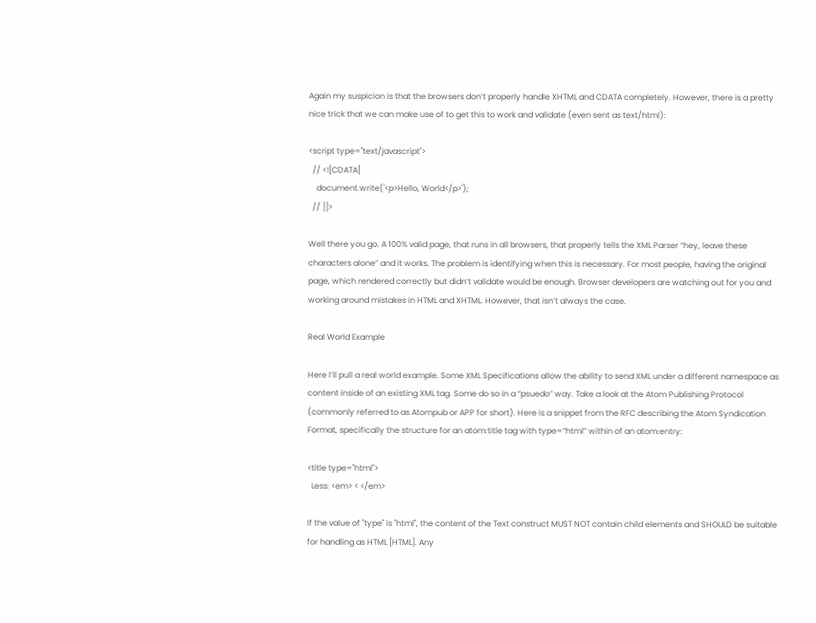Again my suspicion is that the browsers don’t properly handle XHTML and CDATA completely. However, there is a pretty nice trick that we can make use of to get this to work and validate (even sent as text/html):

<script type="text/javascript">
  // <![CDATA[
    document.write('<p>Hello, World</p>');
  // ]]>

Well there you go. A 100% valid page, that runs in all browsers, that properly tells the XML Parser “hey, leave these characters alone” and it works. The problem is identifying when this is necessary. For most people, having the original page, which rendered correctly but didn’t validate would be enough. Browser developers are watching out for you and working around mistakes in HTML and XHTML. However, that isn’t always the case.

Real World Example

Here I’ll pull a real world example. Some XML Specifications allow the ability to send XML under a different namespace as content inside of an existing XML tag. Some do so in a “psuedo” way. Take a look at the Atom Publishing Protocol (commonly referred to as Atompub or APP for short). Here is a snippet from the RFC describing the Atom Syndication Format, specifically the structure for an atom:title tag with type=”html” within of an atom:entry:

<title type="html">
  Less: <em> < </em>

If the value of "type" is "html", the content of the Text construct MUST NOT contain child elements and SHOULD be suitable for handling as HTML [HTML]. Any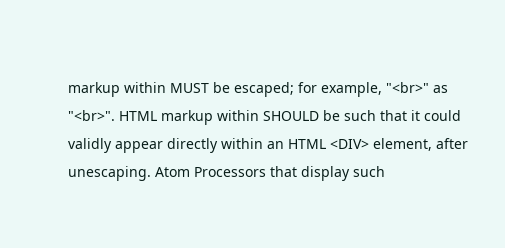markup within MUST be escaped; for example, "<br>" as "<br>". HTML markup within SHOULD be such that it could validly appear directly within an HTML <DIV> element, after unescaping. Atom Processors that display such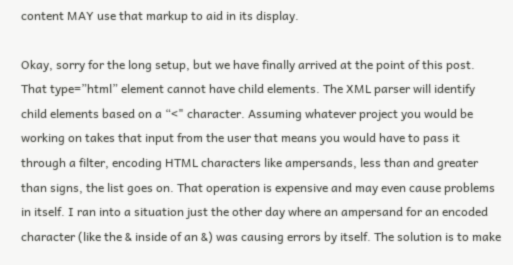content MAY use that markup to aid in its display.

Okay, sorry for the long setup, but we have finally arrived at the point of this post. That type=”html” element cannot have child elements. The XML parser will identify child elements based on a “<" character. Assuming whatever project you would be working on takes that input from the user that means you would have to pass it through a filter, encoding HTML characters like ampersands, less than and greater than signs, the list goes on. That operation is expensive and may even cause problems in itself. I ran into a situation just the other day where an ampersand for an encoded character (like the & inside of an &) was causing errors by itself. The solution is to make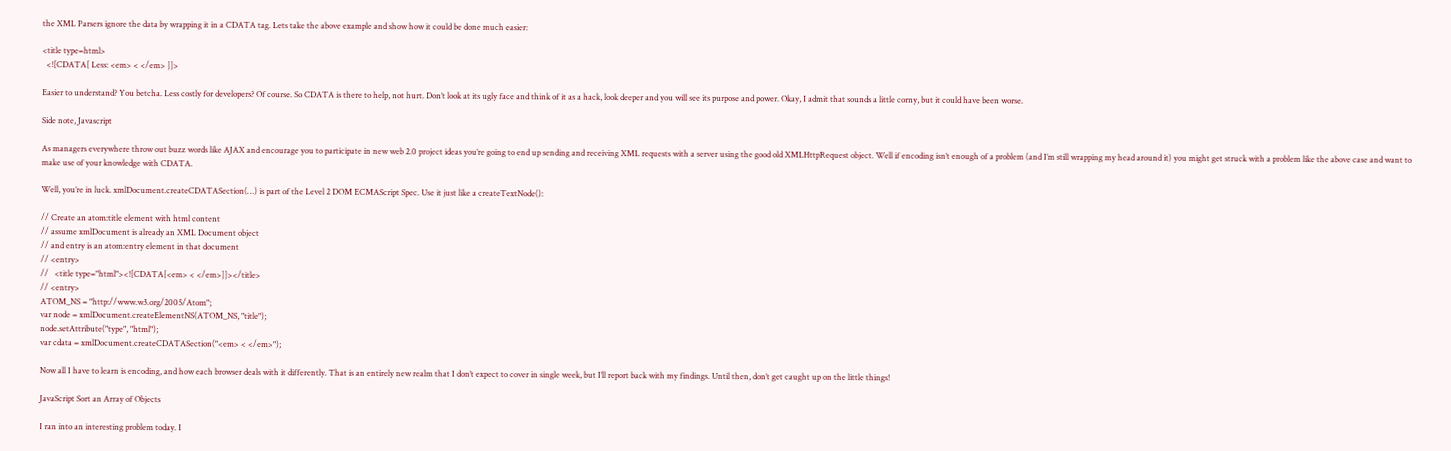the XML Parsers ignore the data by wrapping it in a CDATA tag. Lets take the above example and show how it could be done much easier:

<title type=html>
  <![CDATA[ Less: <em> < </em> ]]>

Easier to understand? You betcha. Less costly for developers? Of course. So CDATA is there to help, not hurt. Don’t look at its ugly face and think of it as a hack, look deeper and you will see its purpose and power. Okay, I admit that sounds a little corny, but it could have been worse.

Side note, Javascript

As managers everywhere throw out buzz words like AJAX and encourage you to participate in new web 2.0 project ideas you’re going to end up sending and receiving XML requests with a server using the good old XMLHttpRequest object. Well if encoding isn’t enough of a problem (and I’m still wrapping my head around it) you might get struck with a problem like the above case and want to make use of your knowledge with CDATA.

Well, you’re in luck. xmlDocument.createCDATASection(…) is part of the Level 2 DOM ECMAScript Spec. Use it just like a createTextNode():

// Create an atom:title element with html content
// assume xmlDocument is already an XML Document object
// and entry is an atom:entry element in that document
// <entry>
//   <title type="html"><![CDATA[<em> < </em>]]></title>
// <entry>
ATOM_NS = "http://www.w3.org/2005/Atom";
var node = xmlDocument.createElementNS(ATOM_NS, "title");
node.setAttribute("type", "html");
var cdata = xmlDocument.createCDATASection("<em> < </em>");

Now all I have to learn is encoding, and how each browser deals with it differently. That is an entirely new realm that I don’t expect to cover in single week, but I’ll report back with my findings. Until then, don’t get caught up on the little things!

JavaScript Sort an Array of Objects

I ran into an interesting problem today. I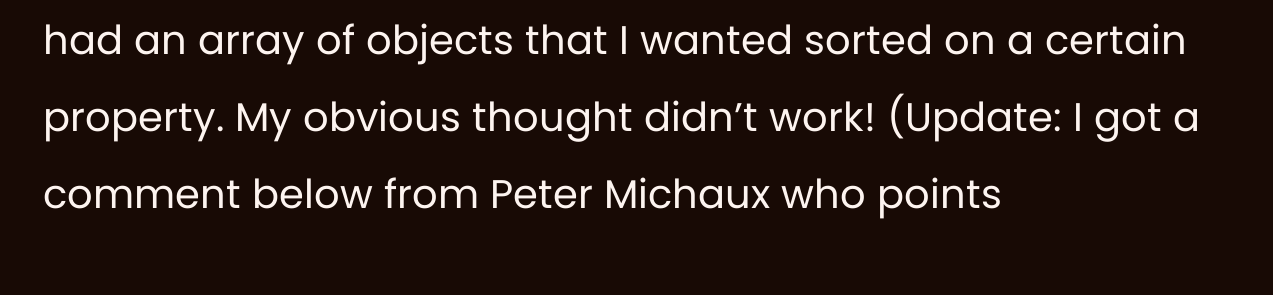had an array of objects that I wanted sorted on a certain property. My obvious thought didn’t work! (Update: I got a comment below from Peter Michaux who points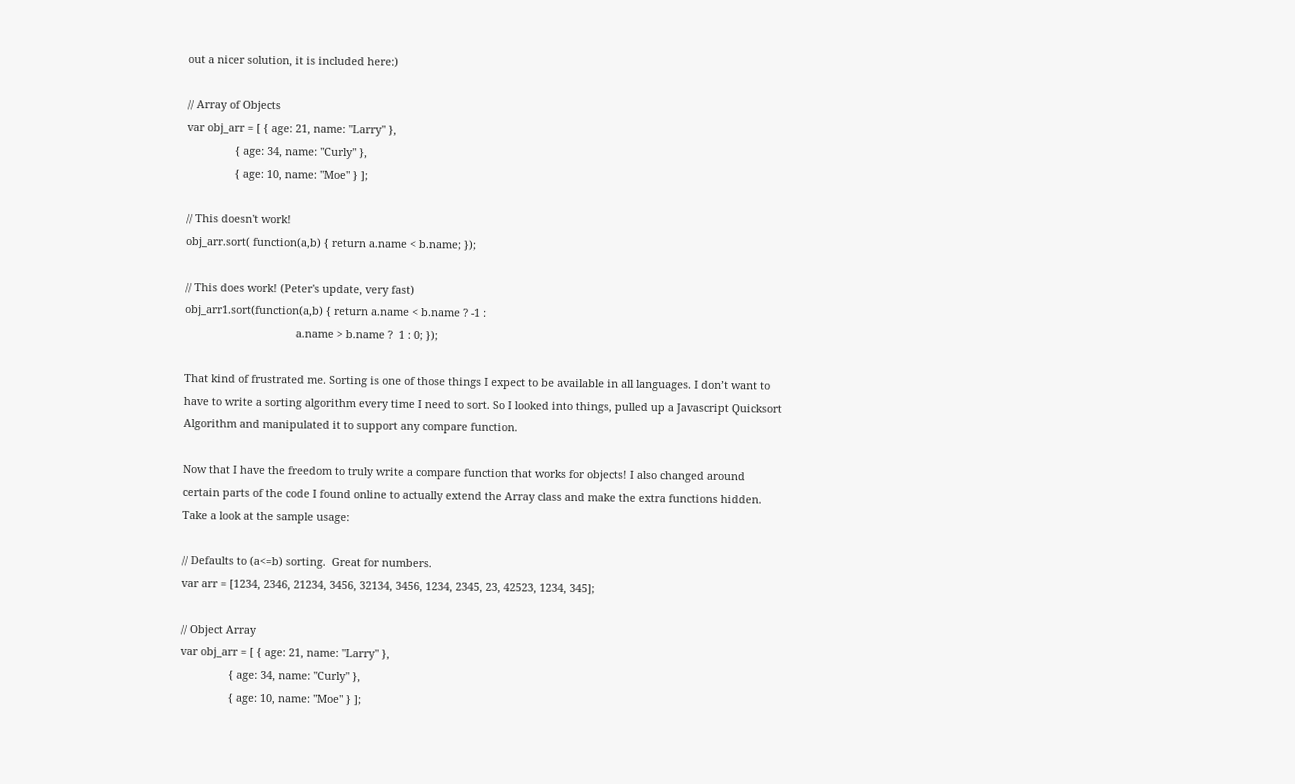out a nicer solution, it is included here:)

// Array of Objects
var obj_arr = [ { age: 21, name: "Larry" },
                { age: 34, name: "Curly" },
                { age: 10, name: "Moe" } ];

// This doesn't work!
obj_arr.sort( function(a,b) { return a.name < b.name; });

// This does work! (Peter's update, very fast)
obj_arr1.sort(function(a,b) { return a.name < b.name ? -1 :
                                     a.name > b.name ?  1 : 0; });

That kind of frustrated me. Sorting is one of those things I expect to be available in all languages. I don’t want to have to write a sorting algorithm every time I need to sort. So I looked into things, pulled up a Javascript Quicksort Algorithm and manipulated it to support any compare function.

Now that I have the freedom to truly write a compare function that works for objects! I also changed around certain parts of the code I found online to actually extend the Array class and make the extra functions hidden. Take a look at the sample usage:

// Defaults to (a<=b) sorting.  Great for numbers.
var arr = [1234, 2346, 21234, 3456, 32134, 3456, 1234, 2345, 23, 42523, 1234, 345];

// Object Array
var obj_arr = [ { age: 21, name: "Larry" },
                { age: 34, name: "Curly" },
                { age: 10, name: "Moe" } ];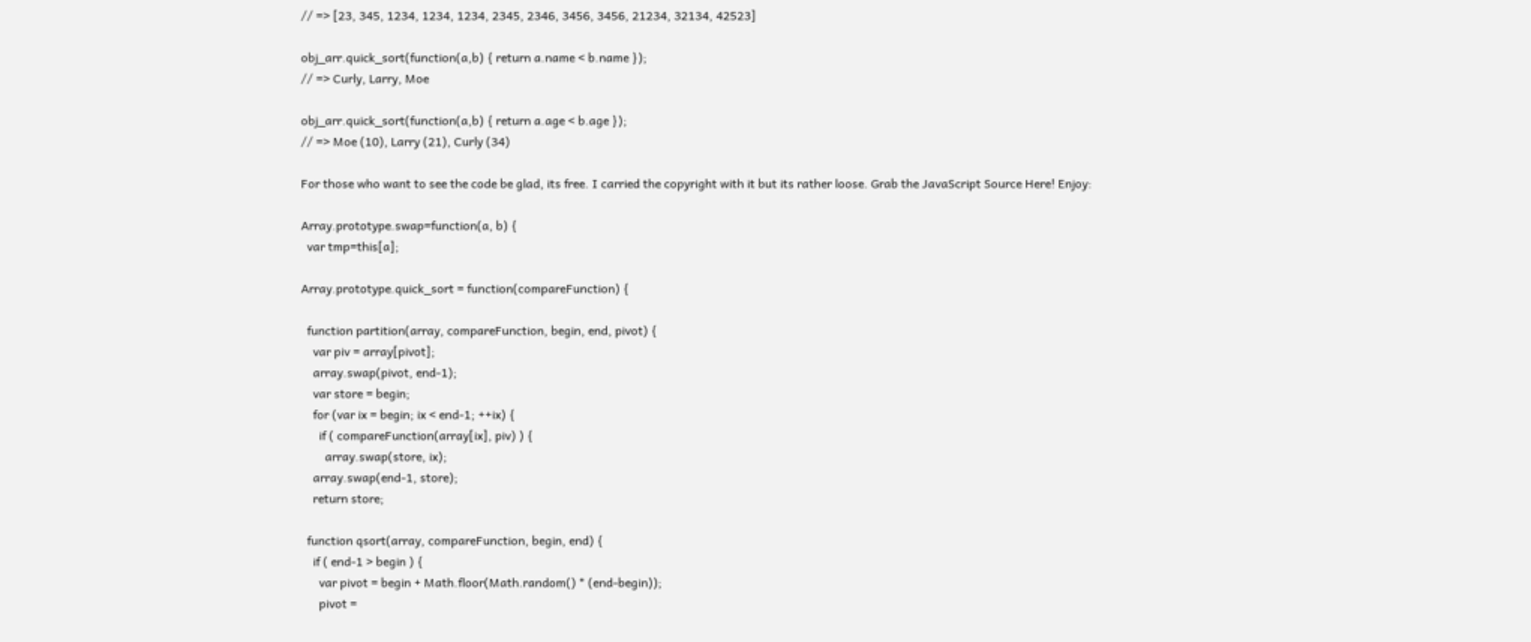// => [23, 345, 1234, 1234, 1234, 2345, 2346, 3456, 3456, 21234, 32134, 42523]

obj_arr.quick_sort(function(a,b) { return a.name < b.name });
// => Curly, Larry, Moe

obj_arr.quick_sort(function(a,b) { return a.age < b.age });
// => Moe (10), Larry (21), Curly (34)

For those who want to see the code be glad, its free. I carried the copyright with it but its rather loose. Grab the JavaScript Source Here! Enjoy:

Array.prototype.swap=function(a, b) {
  var tmp=this[a];

Array.prototype.quick_sort = function(compareFunction) {

  function partition(array, compareFunction, begin, end, pivot) {
    var piv = array[pivot];
    array.swap(pivot, end-1);
    var store = begin;
    for (var ix = begin; ix < end-1; ++ix) {
      if ( compareFunction(array[ix], piv) ) {
        array.swap(store, ix);
    array.swap(end-1, store);
    return store;

  function qsort(array, compareFunction, begin, end) {
    if ( end-1 > begin ) {
      var pivot = begin + Math.floor(Math.random() * (end-begin));
      pivot =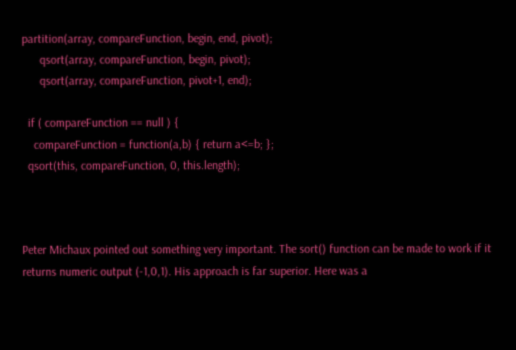partition(array, compareFunction, begin, end, pivot);
      qsort(array, compareFunction, begin, pivot);
      qsort(array, compareFunction, pivot+1, end);

  if ( compareFunction == null ) {
    compareFunction = function(a,b) { return a<=b; };
  qsort(this, compareFunction, 0, this.length);



Peter Michaux pointed out something very important. The sort() function can be made to work if it returns numeric output (-1,0,1). His approach is far superior. Here was a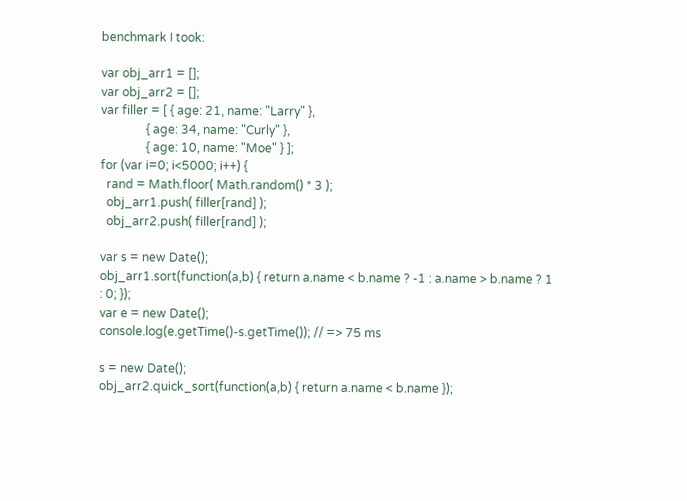benchmark I took:

var obj_arr1 = [];
var obj_arr2 = [];
var filler = [ { age: 21, name: "Larry" },
               { age: 34, name: "Curly" },
               { age: 10, name: "Moe" } ];
for (var i=0; i<5000; i++) {
  rand = Math.floor( Math.random() * 3 );
  obj_arr1.push( filler[rand] );
  obj_arr2.push( filler[rand] );

var s = new Date();
obj_arr1.sort(function(a,b) { return a.name < b.name ? -1 : a.name > b.name ? 1 : 0; });
var e = new Date();
console.log(e.getTime()-s.getTime()); // => 75 ms

s = new Date();
obj_arr2.quick_sort(function(a,b) { return a.name < b.name });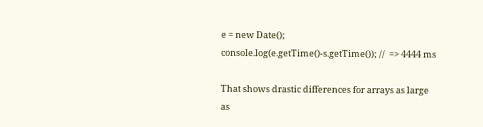e = new Date();
console.log(e.getTime()-s.getTime()); //  => 4444 ms

That shows drastic differences for arrays as large as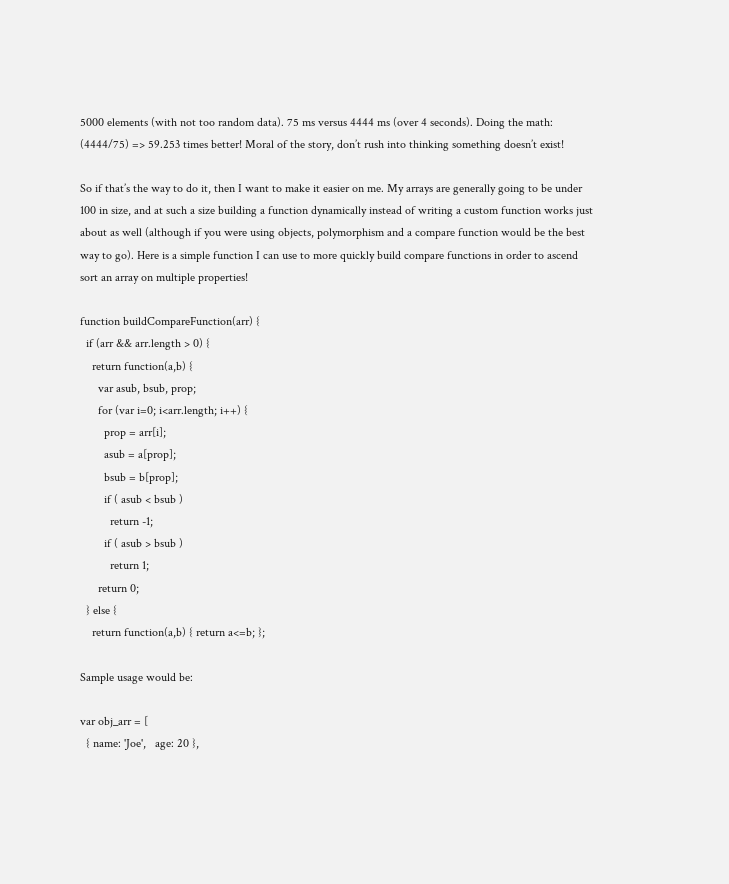5000 elements (with not too random data). 75 ms versus 4444 ms (over 4 seconds). Doing the math: (4444/75) => 59.253 times better! Moral of the story, don’t rush into thinking something doesn’t exist!

So if that’s the way to do it, then I want to make it easier on me. My arrays are generally going to be under 100 in size, and at such a size building a function dynamically instead of writing a custom function works just about as well (although if you were using objects, polymorphism and a compare function would be the best way to go). Here is a simple function I can use to more quickly build compare functions in order to ascend sort an array on multiple properties!

function buildCompareFunction(arr) {
  if (arr && arr.length > 0) {
    return function(a,b) {
      var asub, bsub, prop;
      for (var i=0; i<arr.length; i++) {
        prop = arr[i];
        asub = a[prop];
        bsub = b[prop];
        if ( asub < bsub )
          return -1;
        if ( asub > bsub )
          return 1;
      return 0;
  } else {
    return function(a,b) { return a<=b; };

Sample usage would be:

var obj_arr = [
  { name: 'Joe',   age: 20 },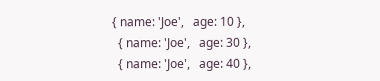{ name: 'Joe',   age: 10 },
  { name: 'Joe',   age: 30 },
  { name: 'Joe',   age: 40 },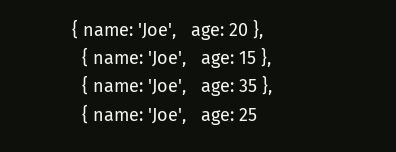{ name: 'Joe',   age: 20 },
  { name: 'Joe',   age: 15 },
  { name: 'Joe',   age: 35 },
  { name: 'Joe',   age: 25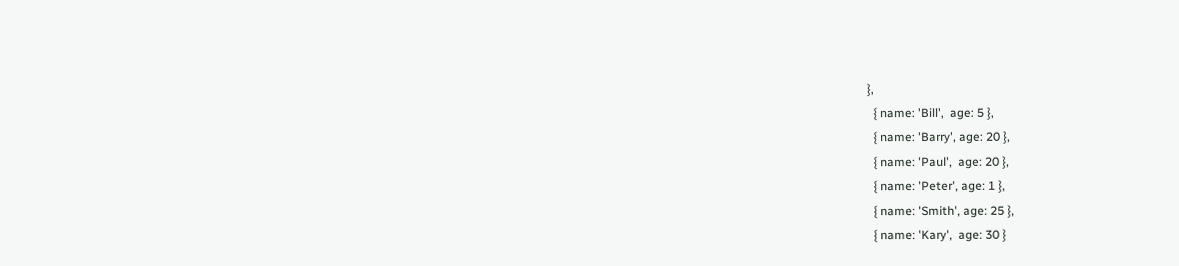},
  { name: 'Bill',  age: 5 },
  { name: 'Barry', age: 20 },
  { name: 'Paul',  age: 20 },
  { name: 'Peter', age: 1 },
  { name: 'Smith', age: 25 },
  { name: 'Kary',  age: 30 }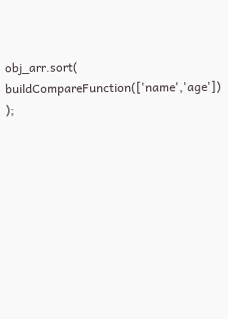obj_arr.sort( buildCompareFunction(['name','age']) );